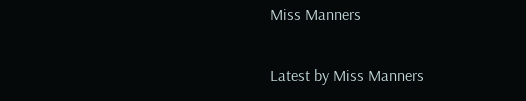Miss Manners

Latest by Miss Manners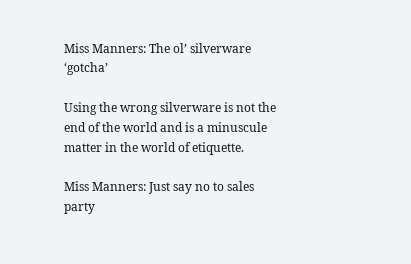Miss Manners: The ol’ silverware ‘gotcha’

Using the wrong silverware is not the end of the world and is a minuscule matter in the world of etiquette.

Miss Manners: Just say no to sales party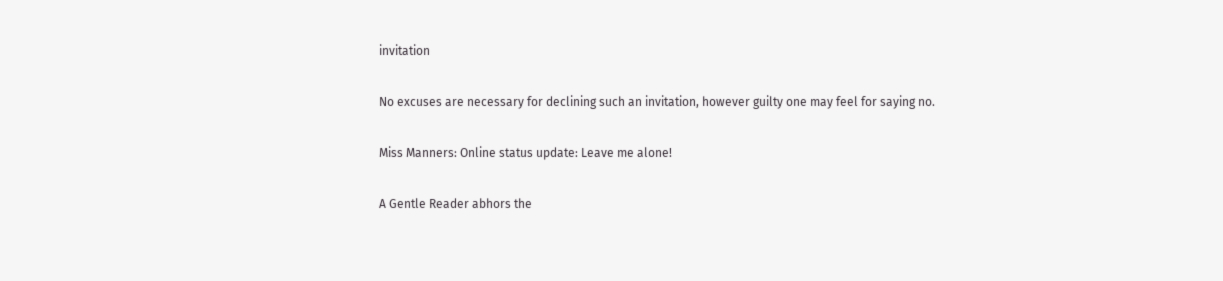invitation

No excuses are necessary for declining such an invitation, however guilty one may feel for saying no.

Miss Manners: Online status update: Leave me alone!

A Gentle Reader abhors the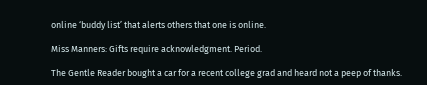online ‘buddy list’ that alerts others that one is online.

Miss Manners: Gifts require acknowledgment. Period.

The Gentle Reader bought a car for a recent college grad and heard not a peep of thanks.